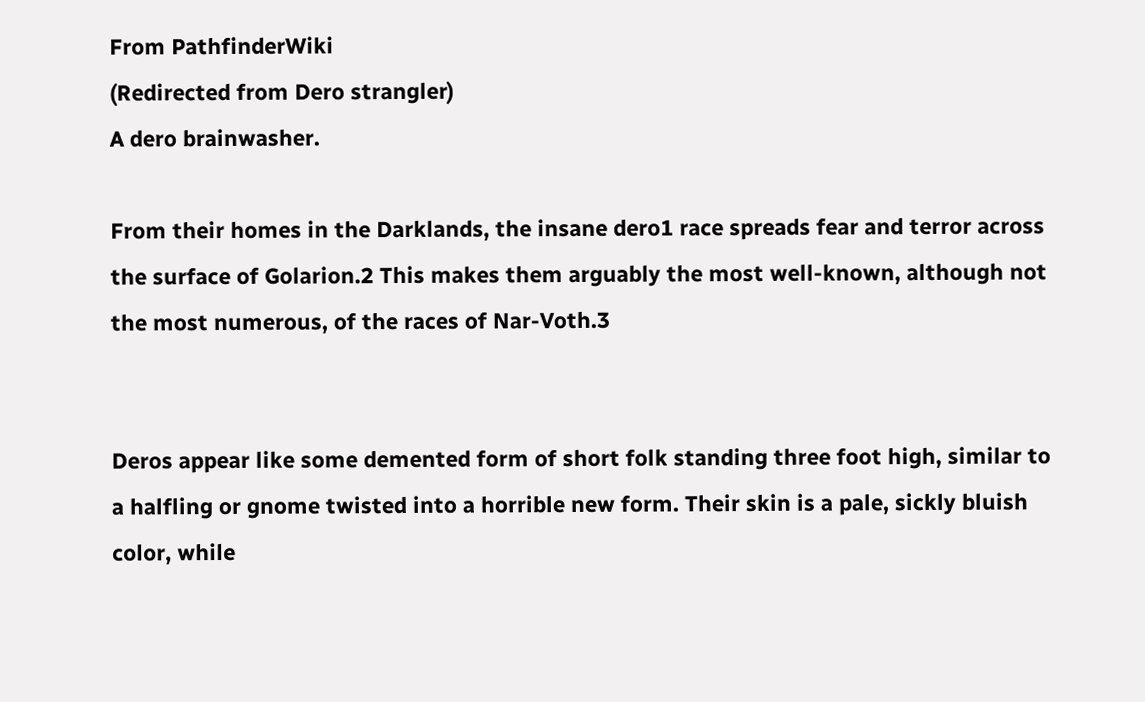From PathfinderWiki
(Redirected from Dero strangler)
A dero brainwasher.

From their homes in the Darklands, the insane dero1 race spreads fear and terror across the surface of Golarion.2 This makes them arguably the most well-known, although not the most numerous, of the races of Nar-Voth.3


Deros appear like some demented form of short folk standing three foot high, similar to a halfling or gnome twisted into a horrible new form. Their skin is a pale, sickly bluish color, while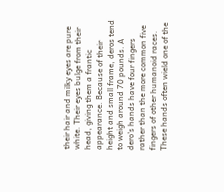their hair and milky eyes are pure white. Their eyes bulge from their head, giving them a frantic appearance. Because of their height and small frame, deros tend to weigh around 70 pounds. A dero's hands have four fingers rather than the more common five fingers of other humanoid races. These hands often wield one of the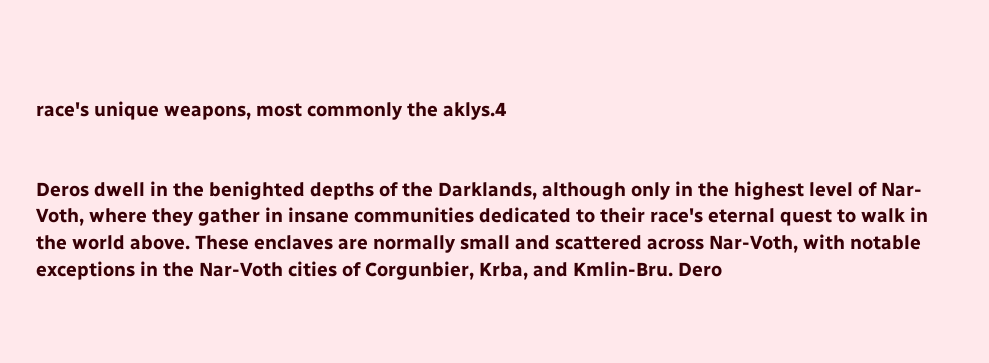race's unique weapons, most commonly the aklys.4


Deros dwell in the benighted depths of the Darklands, although only in the highest level of Nar-Voth, where they gather in insane communities dedicated to their race's eternal quest to walk in the world above. These enclaves are normally small and scattered across Nar-Voth, with notable exceptions in the Nar-Voth cities of Corgunbier, Krba, and Kmlin-Bru. Dero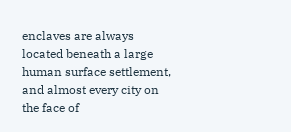enclaves are always located beneath a large human surface settlement, and almost every city on the face of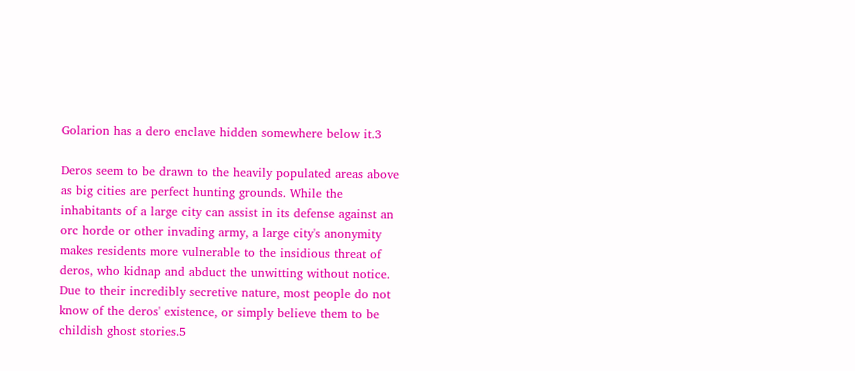Golarion has a dero enclave hidden somewhere below it.3

Deros seem to be drawn to the heavily populated areas above as big cities are perfect hunting grounds. While the inhabitants of a large city can assist in its defense against an orc horde or other invading army, a large city's anonymity makes residents more vulnerable to the insidious threat of deros, who kidnap and abduct the unwitting without notice. Due to their incredibly secretive nature, most people do not know of the deros' existence, or simply believe them to be childish ghost stories.5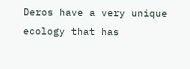Deros have a very unique ecology that has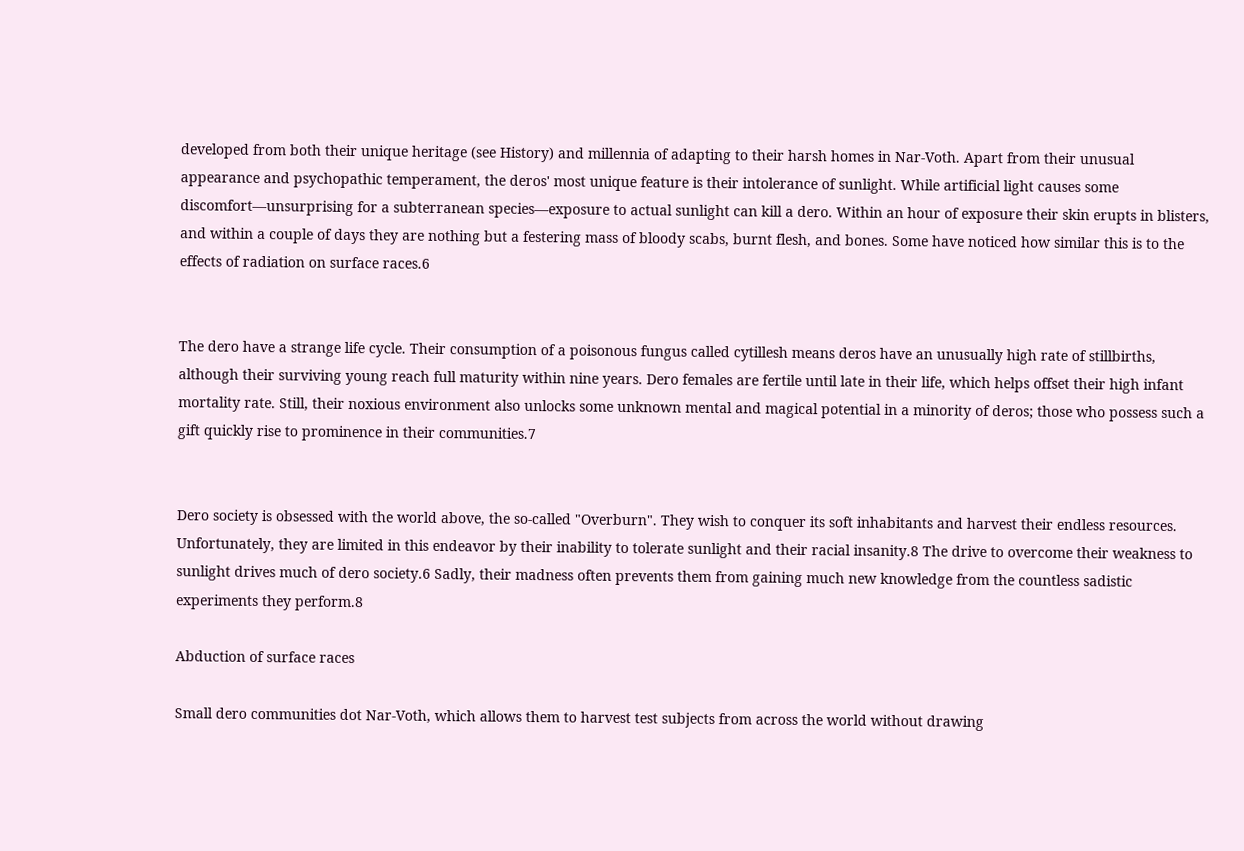developed from both their unique heritage (see History) and millennia of adapting to their harsh homes in Nar-Voth. Apart from their unusual appearance and psychopathic temperament, the deros' most unique feature is their intolerance of sunlight. While artificial light causes some discomfort—unsurprising for a subterranean species—exposure to actual sunlight can kill a dero. Within an hour of exposure their skin erupts in blisters, and within a couple of days they are nothing but a festering mass of bloody scabs, burnt flesh, and bones. Some have noticed how similar this is to the effects of radiation on surface races.6


The dero have a strange life cycle. Their consumption of a poisonous fungus called cytillesh means deros have an unusually high rate of stillbirths, although their surviving young reach full maturity within nine years. Dero females are fertile until late in their life, which helps offset their high infant mortality rate. Still, their noxious environment also unlocks some unknown mental and magical potential in a minority of deros; those who possess such a gift quickly rise to prominence in their communities.7


Dero society is obsessed with the world above, the so-called "Overburn". They wish to conquer its soft inhabitants and harvest their endless resources. Unfortunately, they are limited in this endeavor by their inability to tolerate sunlight and their racial insanity.8 The drive to overcome their weakness to sunlight drives much of dero society.6 Sadly, their madness often prevents them from gaining much new knowledge from the countless sadistic experiments they perform.8

Abduction of surface races

Small dero communities dot Nar-Voth, which allows them to harvest test subjects from across the world without drawing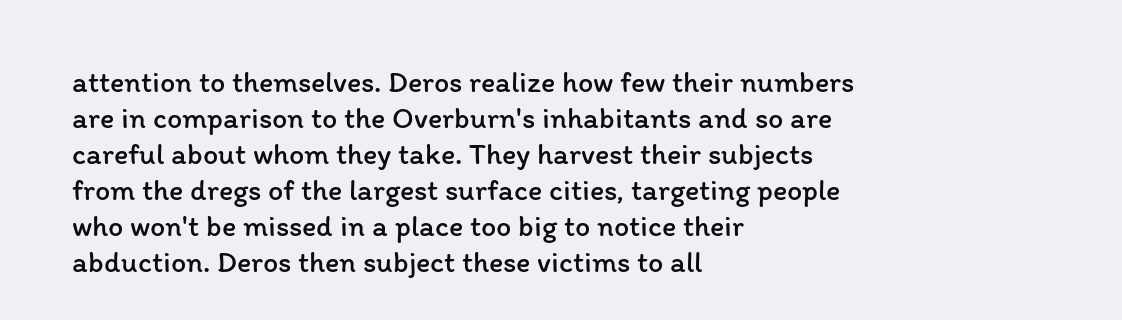attention to themselves. Deros realize how few their numbers are in comparison to the Overburn's inhabitants and so are careful about whom they take. They harvest their subjects from the dregs of the largest surface cities, targeting people who won't be missed in a place too big to notice their abduction. Deros then subject these victims to all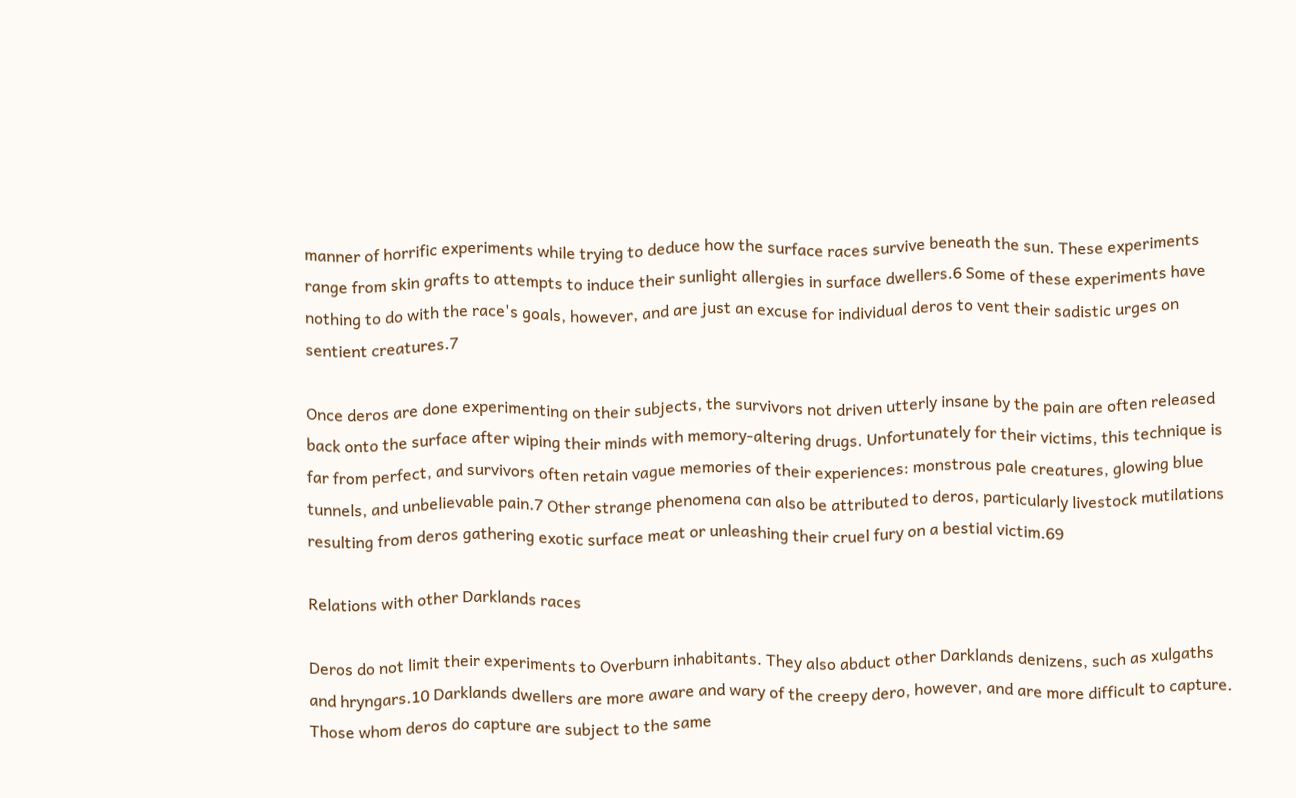manner of horrific experiments while trying to deduce how the surface races survive beneath the sun. These experiments range from skin grafts to attempts to induce their sunlight allergies in surface dwellers.6 Some of these experiments have nothing to do with the race's goals, however, and are just an excuse for individual deros to vent their sadistic urges on sentient creatures.7

Once deros are done experimenting on their subjects, the survivors not driven utterly insane by the pain are often released back onto the surface after wiping their minds with memory-altering drugs. Unfortunately for their victims, this technique is far from perfect, and survivors often retain vague memories of their experiences: monstrous pale creatures, glowing blue tunnels, and unbelievable pain.7 Other strange phenomena can also be attributed to deros, particularly livestock mutilations resulting from deros gathering exotic surface meat or unleashing their cruel fury on a bestial victim.69

Relations with other Darklands races

Deros do not limit their experiments to Overburn inhabitants. They also abduct other Darklands denizens, such as xulgaths and hryngars.10 Darklands dwellers are more aware and wary of the creepy dero, however, and are more difficult to capture. Those whom deros do capture are subject to the same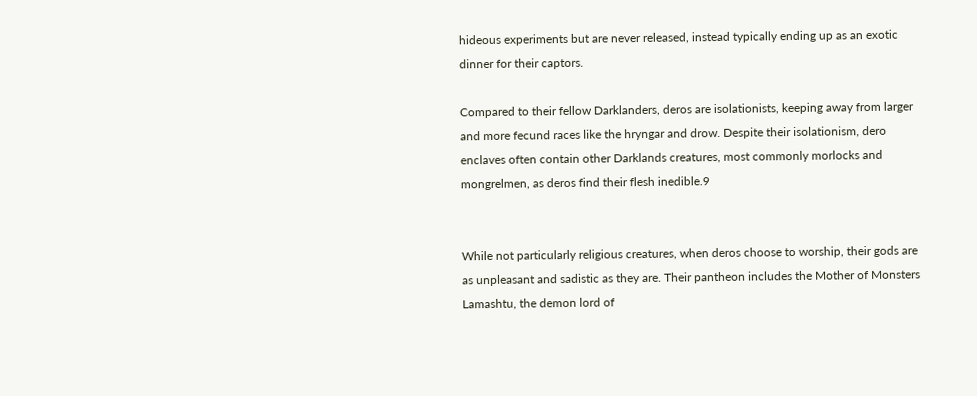hideous experiments but are never released, instead typically ending up as an exotic dinner for their captors.

Compared to their fellow Darklanders, deros are isolationists, keeping away from larger and more fecund races like the hryngar and drow. Despite their isolationism, dero enclaves often contain other Darklands creatures, most commonly morlocks and mongrelmen, as deros find their flesh inedible.9


While not particularly religious creatures, when deros choose to worship, their gods are as unpleasant and sadistic as they are. Their pantheon includes the Mother of Monsters Lamashtu, the demon lord of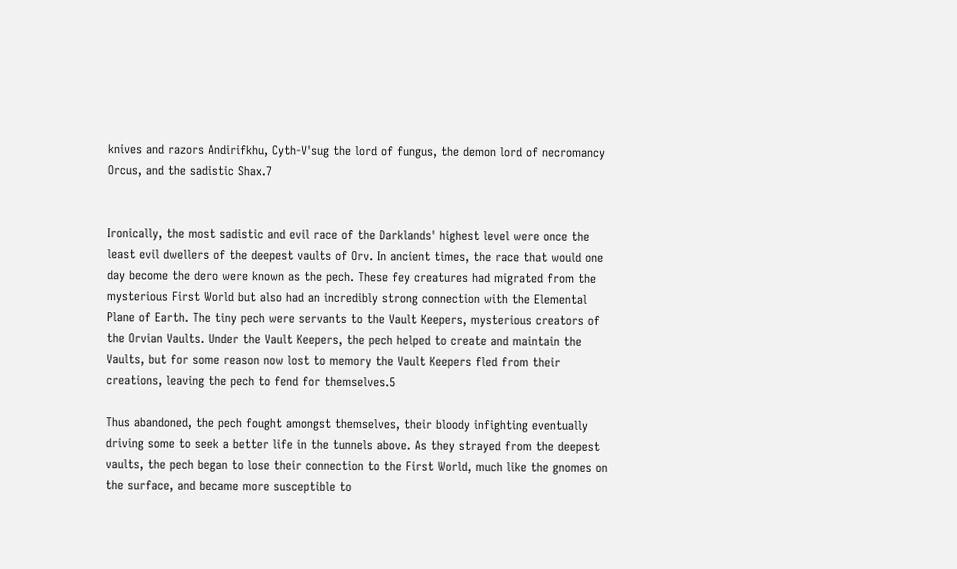knives and razors Andirifkhu, Cyth-V'sug the lord of fungus, the demon lord of necromancy Orcus, and the sadistic Shax.7


Ironically, the most sadistic and evil race of the Darklands' highest level were once the least evil dwellers of the deepest vaults of Orv. In ancient times, the race that would one day become the dero were known as the pech. These fey creatures had migrated from the mysterious First World but also had an incredibly strong connection with the Elemental Plane of Earth. The tiny pech were servants to the Vault Keepers, mysterious creators of the Orvian Vaults. Under the Vault Keepers, the pech helped to create and maintain the Vaults, but for some reason now lost to memory the Vault Keepers fled from their creations, leaving the pech to fend for themselves.5

Thus abandoned, the pech fought amongst themselves, their bloody infighting eventually driving some to seek a better life in the tunnels above. As they strayed from the deepest vaults, the pech began to lose their connection to the First World, much like the gnomes on the surface, and became more susceptible to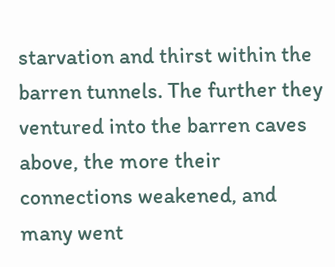starvation and thirst within the barren tunnels. The further they ventured into the barren caves above, the more their connections weakened, and many went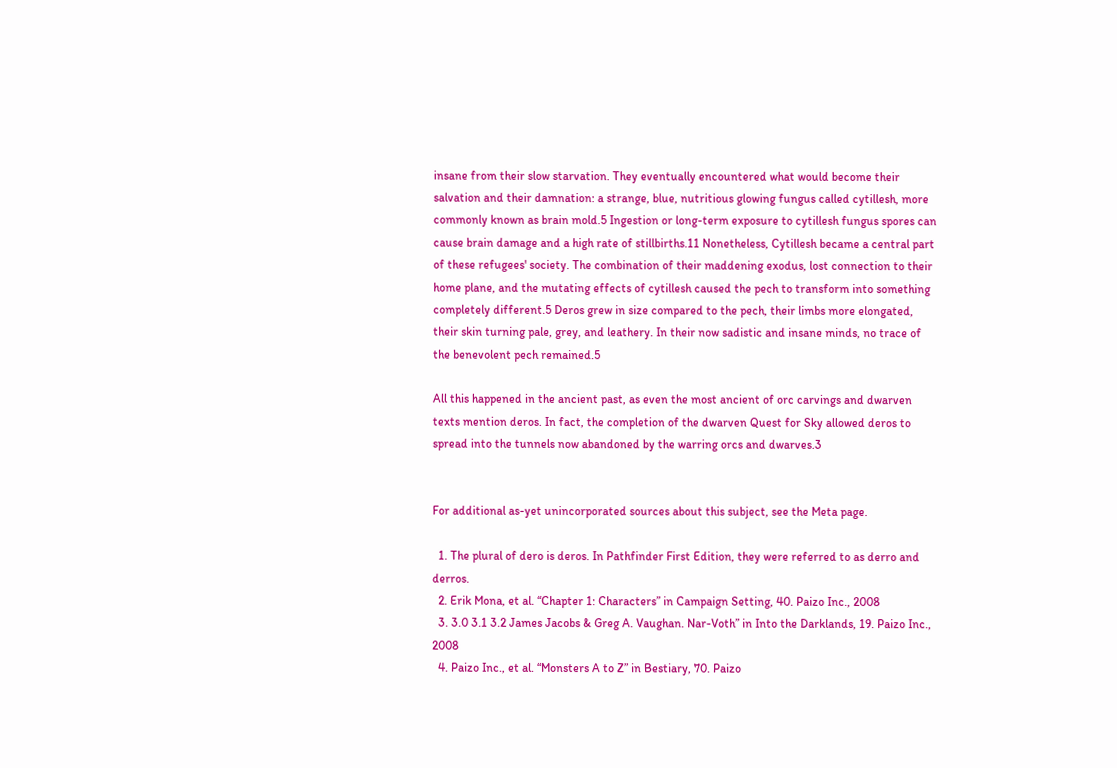insane from their slow starvation. They eventually encountered what would become their salvation and their damnation: a strange, blue, nutritious glowing fungus called cytillesh, more commonly known as brain mold.5 Ingestion or long-term exposure to cytillesh fungus spores can cause brain damage and a high rate of stillbirths.11 Nonetheless, Cytillesh became a central part of these refugees' society. The combination of their maddening exodus, lost connection to their home plane, and the mutating effects of cytillesh caused the pech to transform into something completely different.5 Deros grew in size compared to the pech, their limbs more elongated, their skin turning pale, grey, and leathery. In their now sadistic and insane minds, no trace of the benevolent pech remained.5

All this happened in the ancient past, as even the most ancient of orc carvings and dwarven texts mention deros. In fact, the completion of the dwarven Quest for Sky allowed deros to spread into the tunnels now abandoned by the warring orcs and dwarves.3


For additional as-yet unincorporated sources about this subject, see the Meta page.

  1. The plural of dero is deros. In Pathfinder First Edition, they were referred to as derro and derros.
  2. Erik Mona, et al. “Chapter 1: Characters” in Campaign Setting, 40. Paizo Inc., 2008
  3. 3.0 3.1 3.2 James Jacobs & Greg A. Vaughan. Nar-Voth” in Into the Darklands, 19. Paizo Inc., 2008
  4. Paizo Inc., et al. “Monsters A to Z” in Bestiary, 70. Paizo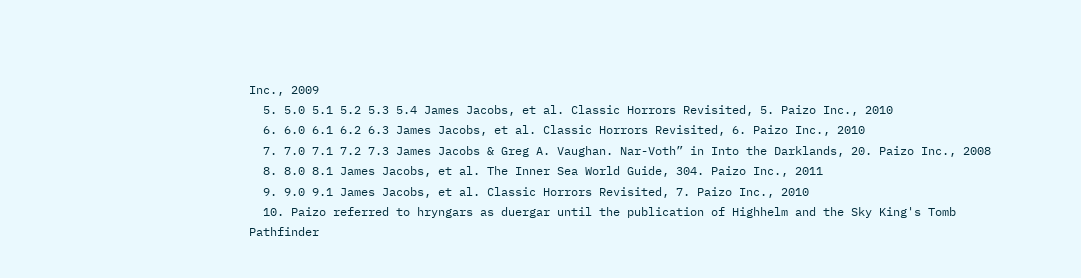Inc., 2009
  5. 5.0 5.1 5.2 5.3 5.4 James Jacobs, et al. Classic Horrors Revisited, 5. Paizo Inc., 2010
  6. 6.0 6.1 6.2 6.3 James Jacobs, et al. Classic Horrors Revisited, 6. Paizo Inc., 2010
  7. 7.0 7.1 7.2 7.3 James Jacobs & Greg A. Vaughan. Nar-Voth” in Into the Darklands, 20. Paizo Inc., 2008
  8. 8.0 8.1 James Jacobs, et al. The Inner Sea World Guide, 304. Paizo Inc., 2011
  9. 9.0 9.1 James Jacobs, et al. Classic Horrors Revisited, 7. Paizo Inc., 2010
  10. Paizo referred to hryngars as duergar until the publication of Highhelm and the Sky King's Tomb Pathfinder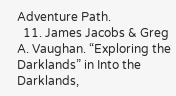Adventure Path.
  11. James Jacobs & Greg A. Vaughan. “Exploring the Darklands” in Into the Darklands,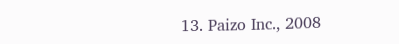13. Paizo Inc., 2008